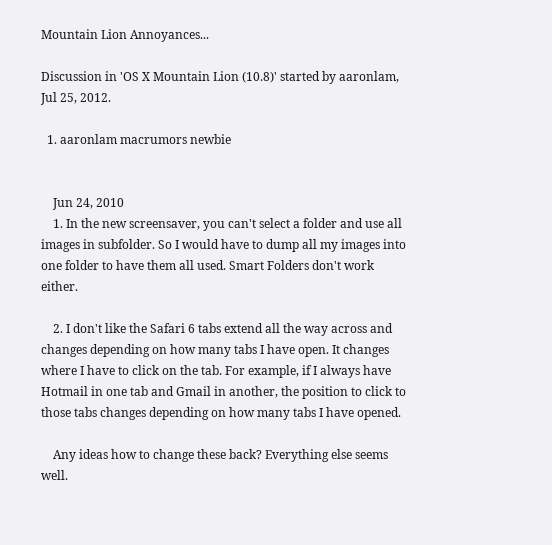Mountain Lion Annoyances...

Discussion in 'OS X Mountain Lion (10.8)' started by aaronlam, Jul 25, 2012.

  1. aaronlam macrumors newbie


    Jun 24, 2010
    1. In the new screensaver, you can't select a folder and use all images in subfolder. So I would have to dump all my images into one folder to have them all used. Smart Folders don't work either.

    2. I don't like the Safari 6 tabs extend all the way across and changes depending on how many tabs I have open. It changes where I have to click on the tab. For example, if I always have Hotmail in one tab and Gmail in another, the position to click to those tabs changes depending on how many tabs I have opened.

    Any ideas how to change these back? Everything else seems well.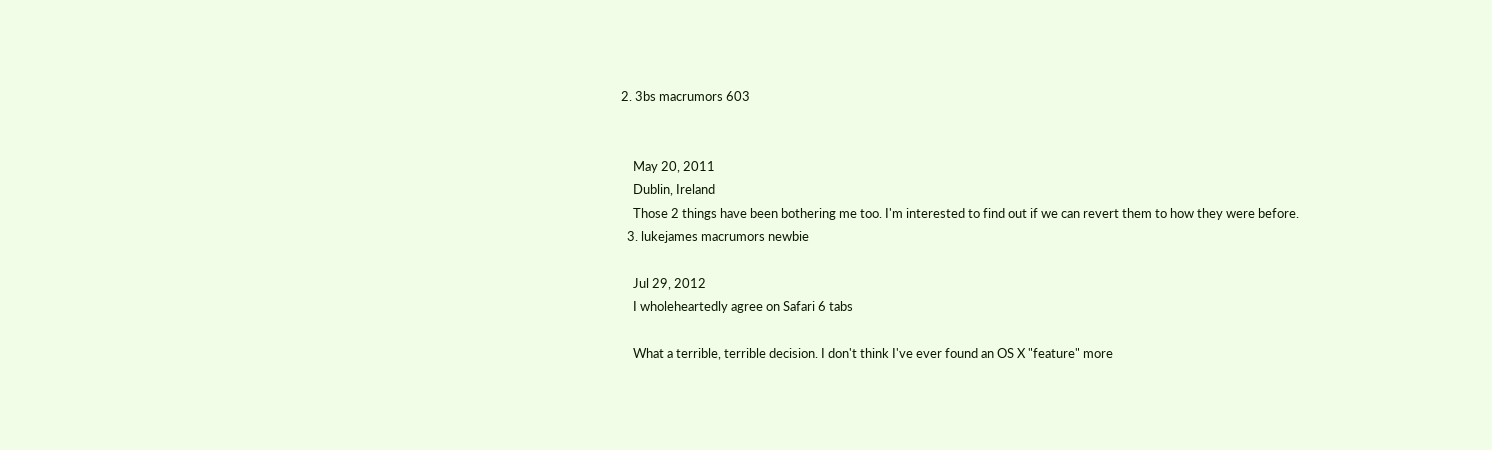2. 3bs macrumors 603


    May 20, 2011
    Dublin, Ireland
    Those 2 things have been bothering me too. I'm interested to find out if we can revert them to how they were before.
  3. lukejames macrumors newbie

    Jul 29, 2012
    I wholeheartedly agree on Safari 6 tabs

    What a terrible, terrible decision. I don't think I've ever found an OS X "feature" more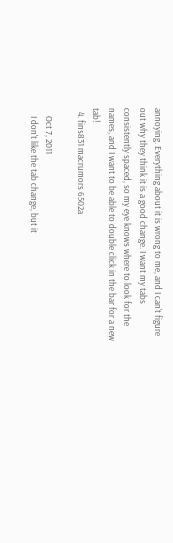annoying. Everything about it is wrong to me, and I can't figure out why they think it is a good change. I want my tabs consistently spaced, so my eye knows where to look for the names, and I want to be able to double click in the bar for a new tab!
  4. fins831 macrumors 6502a

    Oct 7, 2011
    I don't like the tab change, but it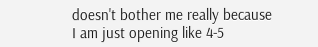doesn't bother me really because I am just opening like 4-5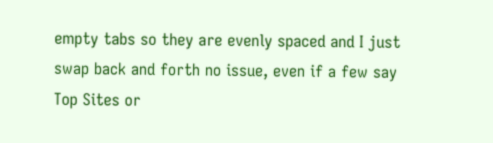empty tabs so they are evenly spaced and I just swap back and forth no issue, even if a few say Top Sites or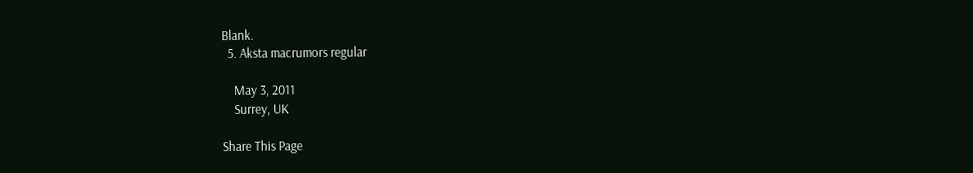Blank.
  5. Aksta macrumors regular

    May 3, 2011
    Surrey, UK

Share This Page